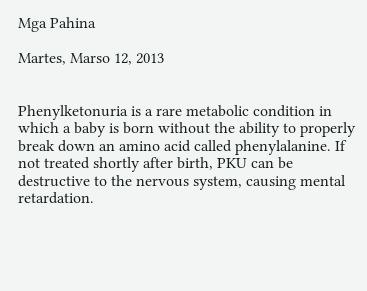Mga Pahina

Martes, Marso 12, 2013


Phenylketonuria is a rare metabolic condition in which a baby is born without the ability to properly break down an amino acid called phenylalanine. If not treated shortly after birth, PKU can be destructive to the nervous system, causing mental retardation.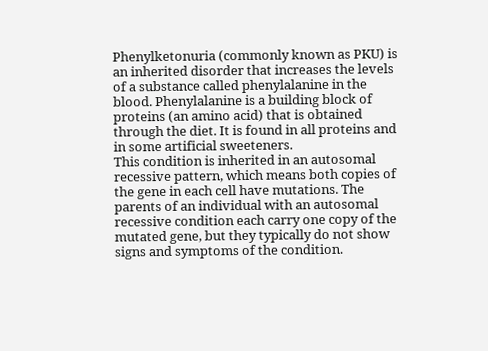Phenylketonuria (commonly known as PKU) is an inherited disorder that increases the levels of a substance called phenylalanine in the blood. Phenylalanine is a building block of proteins (an amino acid) that is obtained through the diet. It is found in all proteins and in some artificial sweeteners.
This condition is inherited in an autosomal recessive pattern, which means both copies of the gene in each cell have mutations. The parents of an individual with an autosomal recessive condition each carry one copy of the mutated gene, but they typically do not show signs and symptoms of the condition.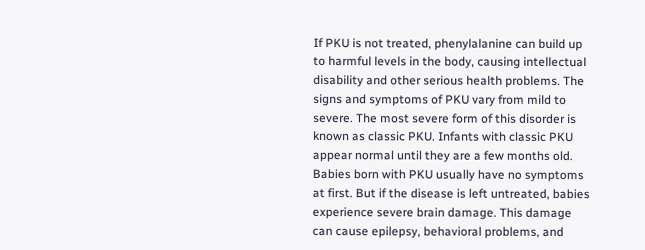If PKU is not treated, phenylalanine can build up to harmful levels in the body, causing intellectual disability and other serious health problems. The signs and symptoms of PKU vary from mild to severe. The most severe form of this disorder is known as classic PKU. Infants with classic PKU appear normal until they are a few months old.
Babies born with PKU usually have no symptoms at first. But if the disease is left untreated, babies experience severe brain damage. This damage can cause epilepsy, behavioral problems, and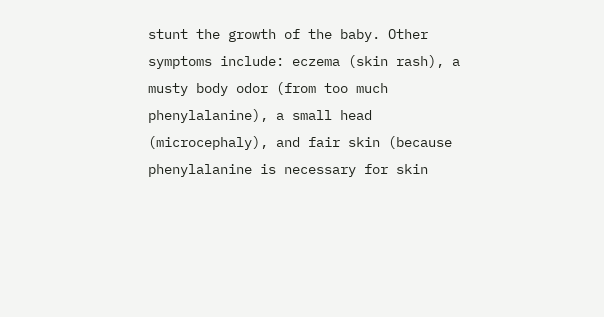stunt the growth of the baby. Other symptoms include: eczema (skin rash), a musty body odor (from too much phenylalanine), a small head (microcephaly), and fair skin (because phenylalanine is necessary for skin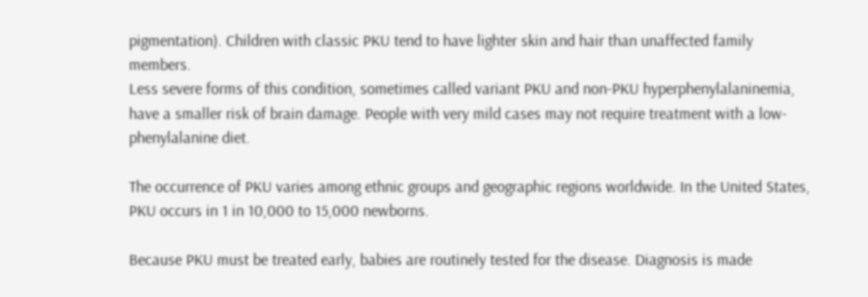pigmentation). Children with classic PKU tend to have lighter skin and hair than unaffected family members.
Less severe forms of this condition, sometimes called variant PKU and non-PKU hyperphenylalaninemia, have a smaller risk of brain damage. People with very mild cases may not require treatment with a low-phenylalanine diet.

The occurrence of PKU varies among ethnic groups and geographic regions worldwide. In the United States, PKU occurs in 1 in 10,000 to 15,000 newborns.

Because PKU must be treated early, babies are routinely tested for the disease. Diagnosis is made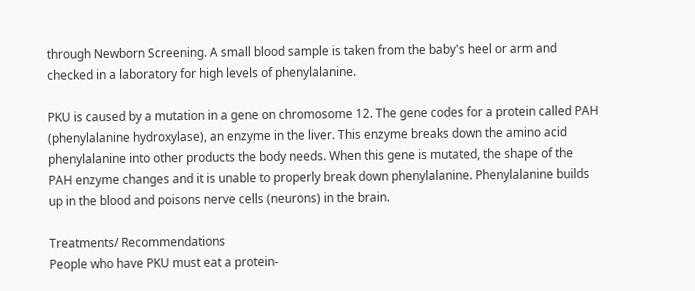through Newborn Screening. A small blood sample is taken from the baby's heel or arm and checked in a laboratory for high levels of phenylalanine.

PKU is caused by a mutation in a gene on chromosome 12. The gene codes for a protein called PAH (phenylalanine hydroxylase), an enzyme in the liver. This enzyme breaks down the amino acid phenylalanine into other products the body needs. When this gene is mutated, the shape of the PAH enzyme changes and it is unable to properly break down phenylalanine. Phenylalanine builds up in the blood and poisons nerve cells (neurons) in the brain.

Treatments/ Recommendations
People who have PKU must eat a protein-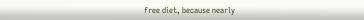free diet, because nearly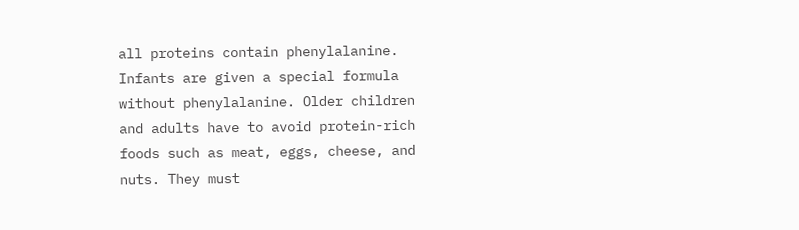all proteins contain phenylalanine. Infants are given a special formula without phenylalanine. Older children and adults have to avoid protein-rich foods such as meat, eggs, cheese, and nuts. They must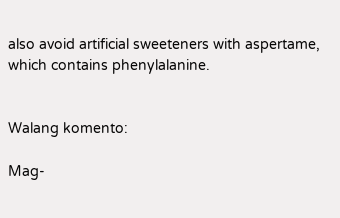also avoid artificial sweeteners with aspertame, which contains phenylalanine.


Walang komento:

Mag-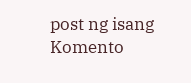post ng isang Komento